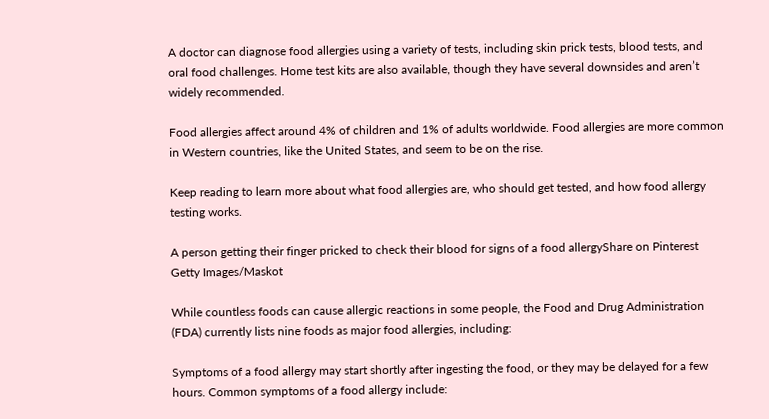A doctor can diagnose food allergies using a variety of tests, including skin prick tests, blood tests, and oral food challenges. Home test kits are also available, though they have several downsides and aren’t widely recommended.

Food allergies affect around 4% of children and 1% of adults worldwide. Food allergies are more common in Western countries, like the United States, and seem to be on the rise.

Keep reading to learn more about what food allergies are, who should get tested, and how food allergy testing works.

A person getting their finger pricked to check their blood for signs of a food allergyShare on Pinterest
Getty Images/Maskot

While countless foods can cause allergic reactions in some people, the Food and Drug Administration (FDA) currently lists nine foods as major food allergies, including:

Symptoms of a food allergy may start shortly after ingesting the food, or they may be delayed for a few hours. Common symptoms of a food allergy include: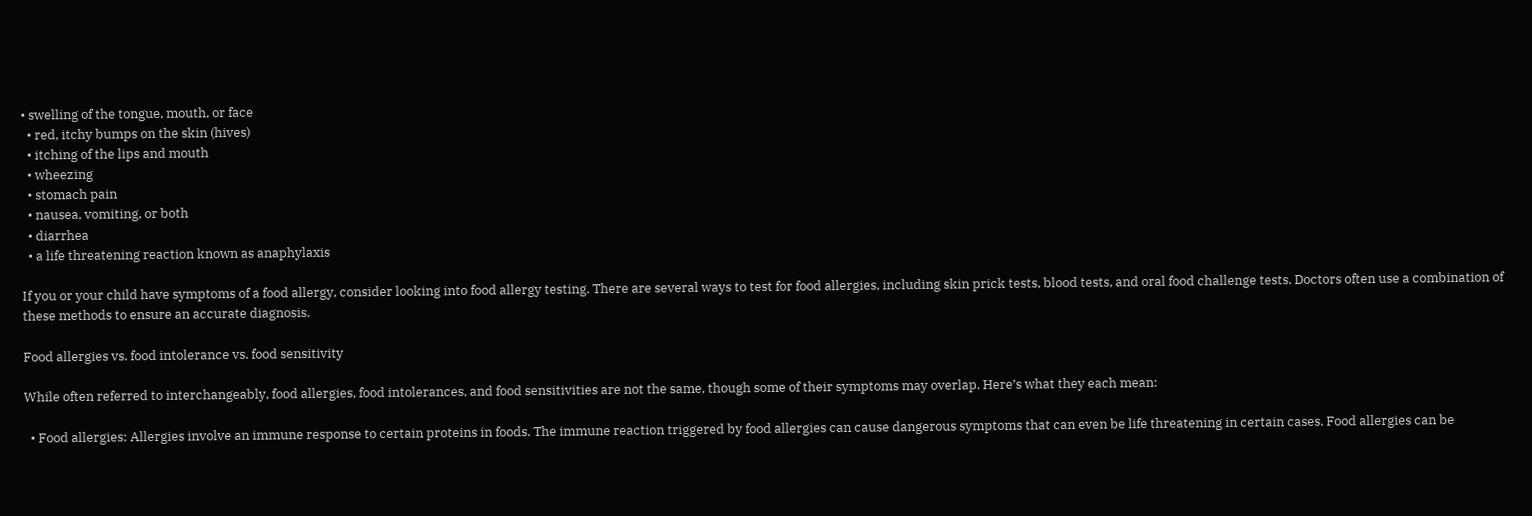• swelling of the tongue, mouth, or face
  • red, itchy bumps on the skin (hives)
  • itching of the lips and mouth
  • wheezing
  • stomach pain
  • nausea, vomiting, or both
  • diarrhea
  • a life threatening reaction known as anaphylaxis

If you or your child have symptoms of a food allergy, consider looking into food allergy testing. There are several ways to test for food allergies, including skin prick tests, blood tests, and oral food challenge tests. Doctors often use a combination of these methods to ensure an accurate diagnosis.

Food allergies vs. food intolerance vs. food sensitivity

While often referred to interchangeably, food allergies, food intolerances, and food sensitivities are not the same, though some of their symptoms may overlap. Here’s what they each mean:

  • Food allergies: Allergies involve an immune response to certain proteins in foods. The immune reaction triggered by food allergies can cause dangerous symptoms that can even be life threatening in certain cases. Food allergies can be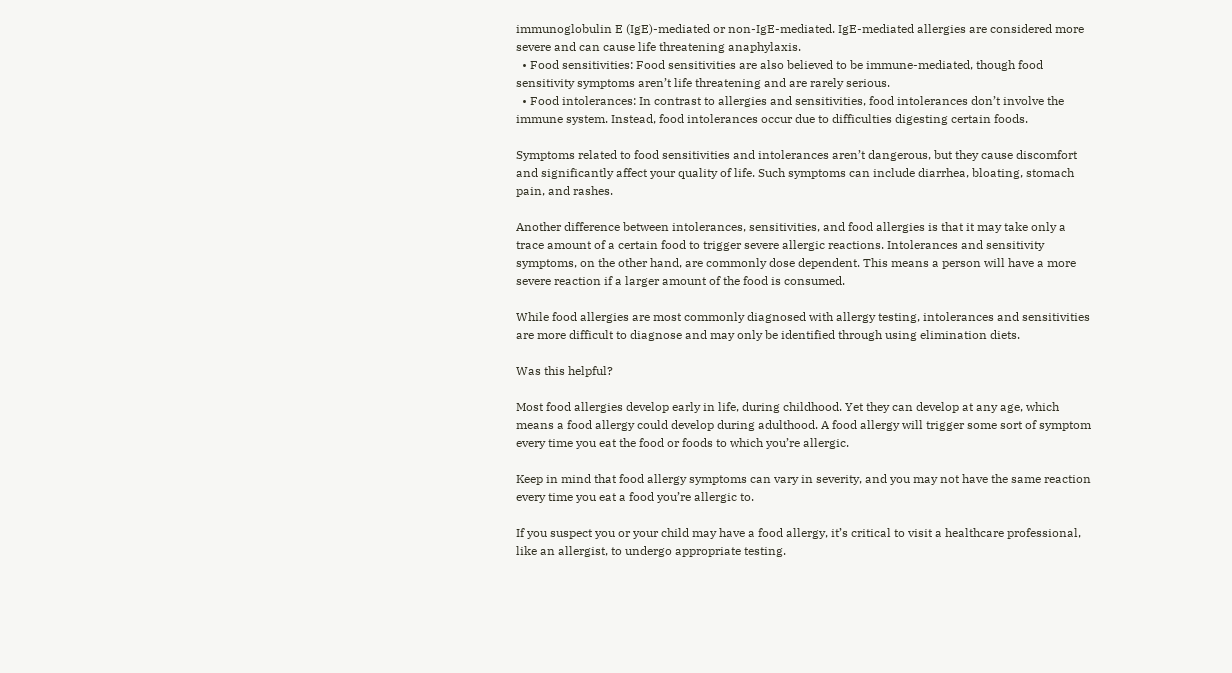immunoglobulin E (IgE)-mediated or non-IgE-mediated. IgE-mediated allergies are considered more severe and can cause life threatening anaphylaxis.
  • Food sensitivities: Food sensitivities are also believed to be immune-mediated, though food sensitivity symptoms aren’t life threatening and are rarely serious.
  • Food intolerances: In contrast to allergies and sensitivities, food intolerances don’t involve the immune system. Instead, food intolerances occur due to difficulties digesting certain foods.

Symptoms related to food sensitivities and intolerances aren’t dangerous, but they cause discomfort and significantly affect your quality of life. Such symptoms can include diarrhea, bloating, stomach pain, and rashes.

Another difference between intolerances, sensitivities, and food allergies is that it may take only a trace amount of a certain food to trigger severe allergic reactions. Intolerances and sensitivity symptoms, on the other hand, are commonly dose dependent. This means a person will have a more severe reaction if a larger amount of the food is consumed.

While food allergies are most commonly diagnosed with allergy testing, intolerances and sensitivities are more difficult to diagnose and may only be identified through using elimination diets.

Was this helpful?

Most food allergies develop early in life, during childhood. Yet they can develop at any age, which means a food allergy could develop during adulthood. A food allergy will trigger some sort of symptom every time you eat the food or foods to which you’re allergic.

Keep in mind that food allergy symptoms can vary in severity, and you may not have the same reaction every time you eat a food you’re allergic to.

If you suspect you or your child may have a food allergy, it’s critical to visit a healthcare professional, like an allergist, to undergo appropriate testing.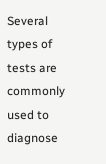Several types of tests are commonly used to diagnose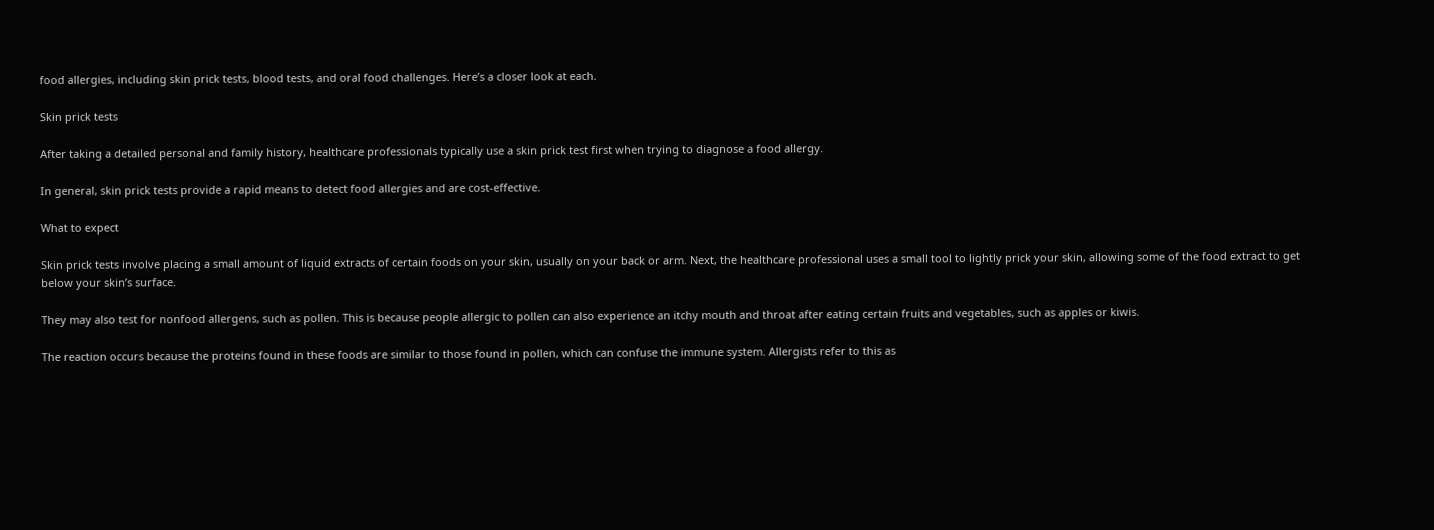food allergies, including skin prick tests, blood tests, and oral food challenges. Here’s a closer look at each.

Skin prick tests

After taking a detailed personal and family history, healthcare professionals typically use a skin prick test first when trying to diagnose a food allergy.

In general, skin prick tests provide a rapid means to detect food allergies and are cost-effective.

What to expect

Skin prick tests involve placing a small amount of liquid extracts of certain foods on your skin, usually on your back or arm. Next, the healthcare professional uses a small tool to lightly prick your skin, allowing some of the food extract to get below your skin’s surface.

They may also test for nonfood allergens, such as pollen. This is because people allergic to pollen can also experience an itchy mouth and throat after eating certain fruits and vegetables, such as apples or kiwis.

The reaction occurs because the proteins found in these foods are similar to those found in pollen, which can confuse the immune system. Allergists refer to this as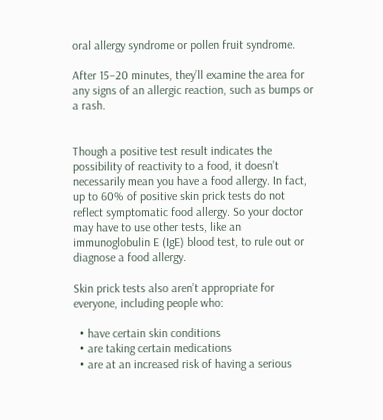oral allergy syndrome or pollen fruit syndrome.

After 15–20 minutes, they’ll examine the area for any signs of an allergic reaction, such as bumps or a rash.


Though a positive test result indicates the possibility of reactivity to a food, it doesn’t necessarily mean you have a food allergy. In fact, up to 60% of positive skin prick tests do not reflect symptomatic food allergy. So your doctor may have to use other tests, like an immunoglobulin E (IgE) blood test, to rule out or diagnose a food allergy.

Skin prick tests also aren’t appropriate for everyone, including people who:

  • have certain skin conditions
  • are taking certain medications
  • are at an increased risk of having a serious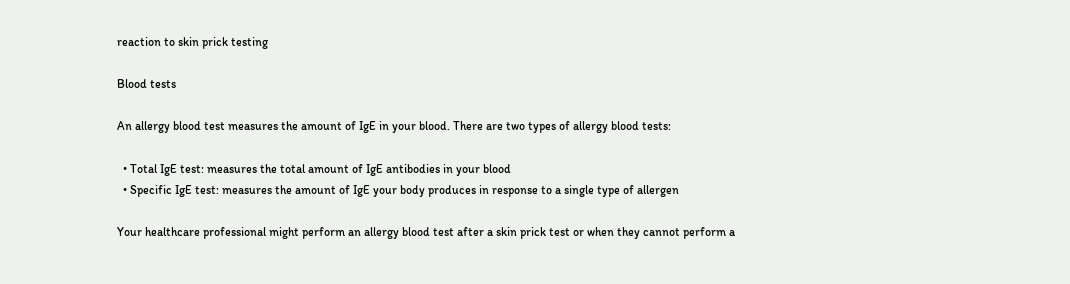reaction to skin prick testing

Blood tests

An allergy blood test measures the amount of IgE in your blood. There are two types of allergy blood tests:

  • Total IgE test: measures the total amount of IgE antibodies in your blood
  • Specific IgE test: measures the amount of IgE your body produces in response to a single type of allergen

Your healthcare professional might perform an allergy blood test after a skin prick test or when they cannot perform a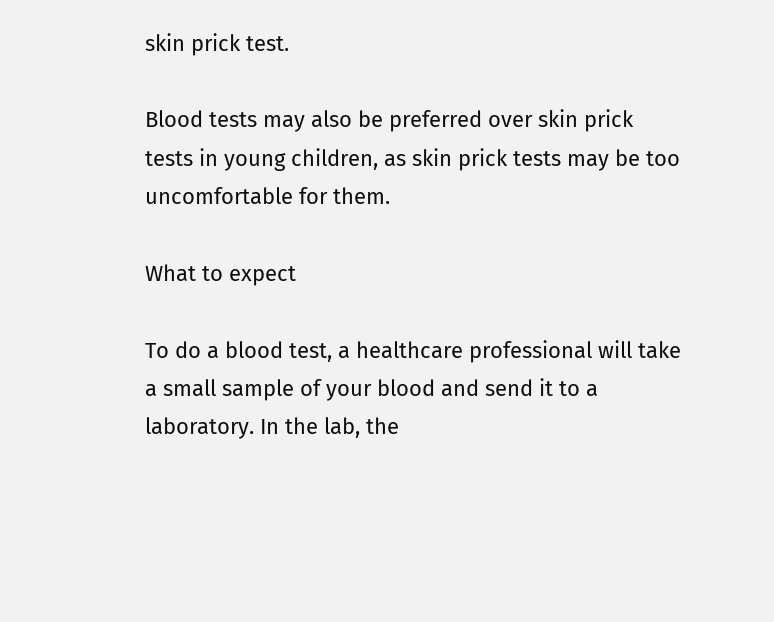skin prick test.

Blood tests may also be preferred over skin prick tests in young children, as skin prick tests may be too uncomfortable for them.

What to expect

To do a blood test, a healthcare professional will take a small sample of your blood and send it to a laboratory. In the lab, the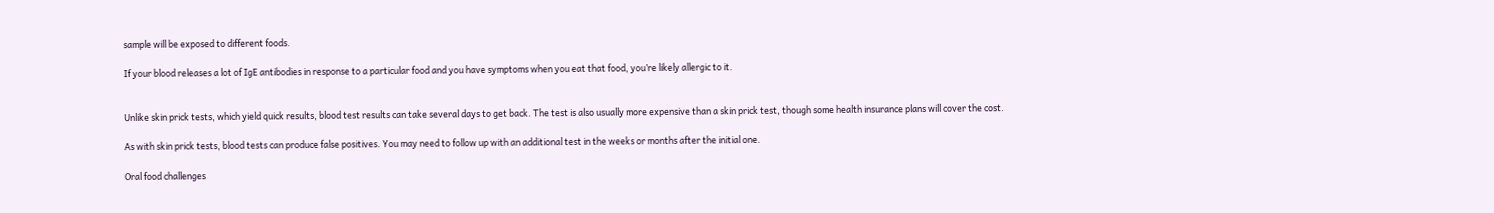sample will be exposed to different foods.

If your blood releases a lot of IgE antibodies in response to a particular food and you have symptoms when you eat that food, you’re likely allergic to it.


Unlike skin prick tests, which yield quick results, blood test results can take several days to get back. The test is also usually more expensive than a skin prick test, though some health insurance plans will cover the cost.

As with skin prick tests, blood tests can produce false positives. You may need to follow up with an additional test in the weeks or months after the initial one.

Oral food challenges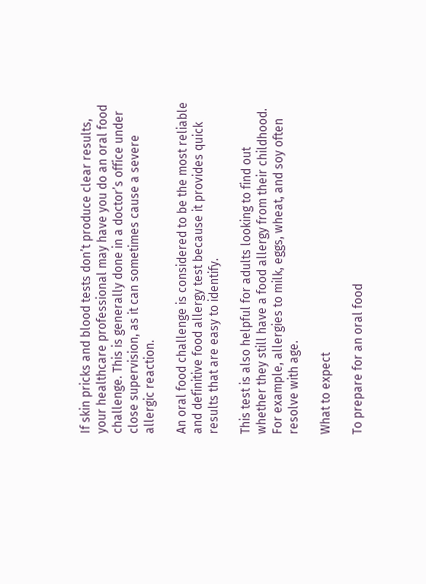If skin pricks and blood tests don’t produce clear results, your healthcare professional may have you do an oral food challenge. This is generally done in a doctor’s office under close supervision, as it can sometimes cause a severe allergic reaction.

An oral food challenge is considered to be the most reliable and definitive food allergy test because it provides quick results that are easy to identify.

This test is also helpful for adults looking to find out whether they still have a food allergy from their childhood. For example, allergies to milk, eggs, wheat, and soy often resolve with age.

What to expect

To prepare for an oral food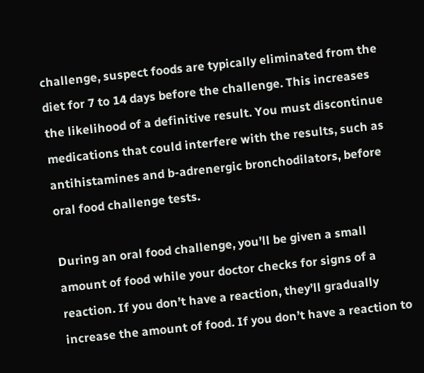challenge, suspect foods are typically eliminated from the diet for 7 to 14 days before the challenge. This increases the likelihood of a definitive result. You must discontinue medications that could interfere with the results, such as antihistamines and b-adrenergic bronchodilators, before oral food challenge tests.

During an oral food challenge, you’ll be given a small amount of food while your doctor checks for signs of a reaction. If you don’t have a reaction, they’ll gradually increase the amount of food. If you don’t have a reaction to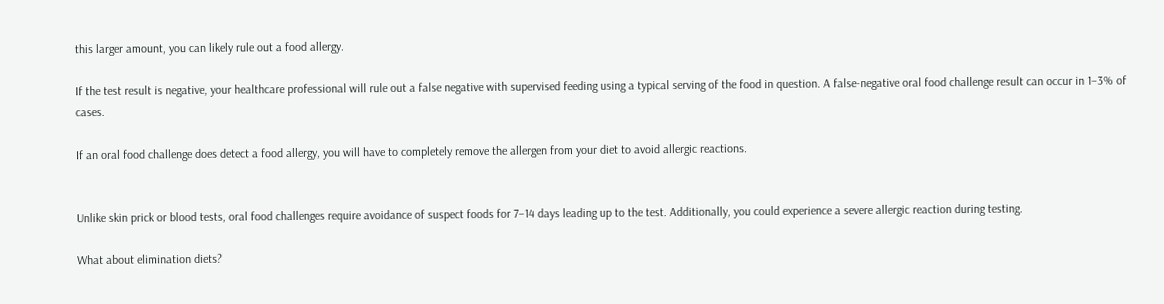this larger amount, you can likely rule out a food allergy.

If the test result is negative, your healthcare professional will rule out a false negative with supervised feeding using a typical serving of the food in question. A false-negative oral food challenge result can occur in 1–3% of cases.

If an oral food challenge does detect a food allergy, you will have to completely remove the allergen from your diet to avoid allergic reactions.


Unlike skin prick or blood tests, oral food challenges require avoidance of suspect foods for 7–14 days leading up to the test. Additionally, you could experience a severe allergic reaction during testing.

What about elimination diets?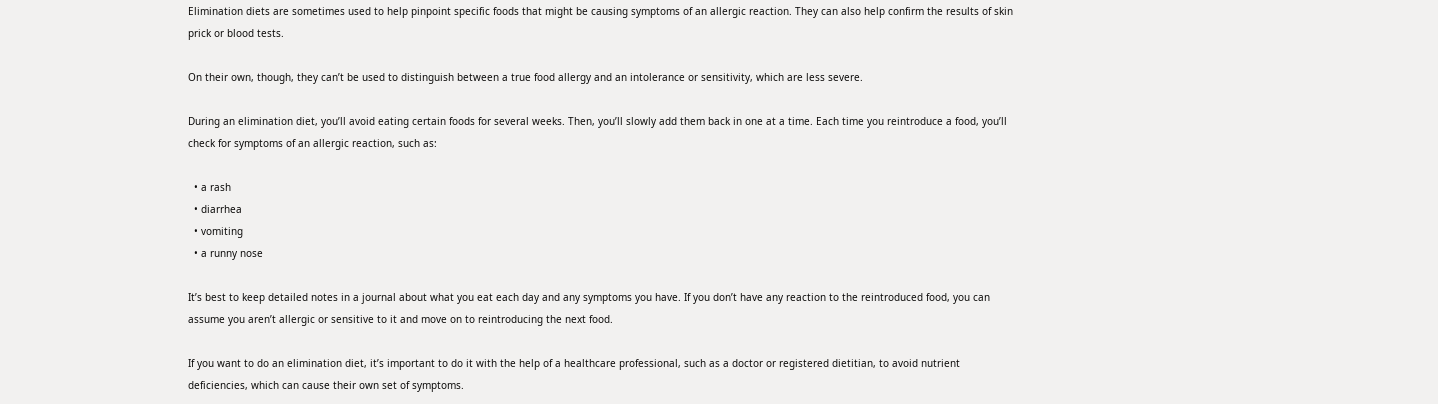Elimination diets are sometimes used to help pinpoint specific foods that might be causing symptoms of an allergic reaction. They can also help confirm the results of skin prick or blood tests.

On their own, though, they can’t be used to distinguish between a true food allergy and an intolerance or sensitivity, which are less severe.

During an elimination diet, you’ll avoid eating certain foods for several weeks. Then, you’ll slowly add them back in one at a time. Each time you reintroduce a food, you’ll check for symptoms of an allergic reaction, such as:

  • a rash
  • diarrhea
  • vomiting
  • a runny nose

It’s best to keep detailed notes in a journal about what you eat each day and any symptoms you have. If you don’t have any reaction to the reintroduced food, you can assume you aren’t allergic or sensitive to it and move on to reintroducing the next food.

If you want to do an elimination diet, it’s important to do it with the help of a healthcare professional, such as a doctor or registered dietitian, to avoid nutrient deficiencies, which can cause their own set of symptoms.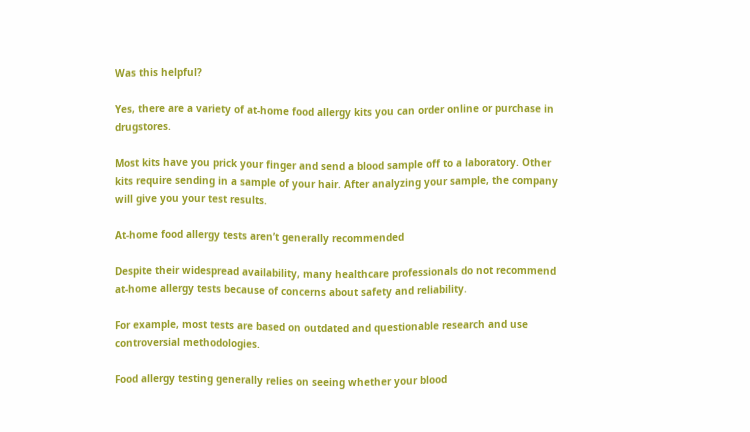Was this helpful?

Yes, there are a variety of at-home food allergy kits you can order online or purchase in drugstores.

Most kits have you prick your finger and send a blood sample off to a laboratory. Other kits require sending in a sample of your hair. After analyzing your sample, the company will give you your test results.

At-home food allergy tests aren’t generally recommended

Despite their widespread availability, many healthcare professionals do not recommend at-home allergy tests because of concerns about safety and reliability.

For example, most tests are based on outdated and questionable research and use controversial methodologies.

Food allergy testing generally relies on seeing whether your blood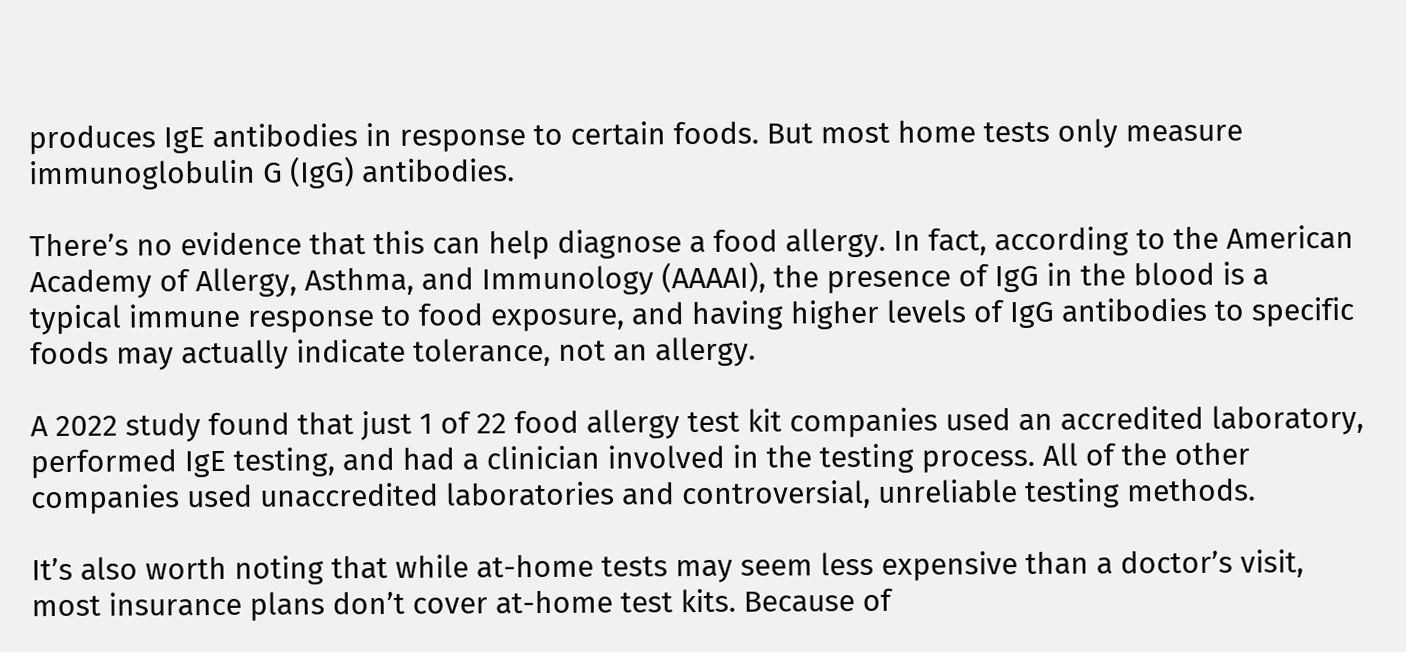produces IgE antibodies in response to certain foods. But most home tests only measure immunoglobulin G (IgG) antibodies.

There’s no evidence that this can help diagnose a food allergy. In fact, according to the American Academy of Allergy, Asthma, and Immunology (AAAAI), the presence of IgG in the blood is a typical immune response to food exposure, and having higher levels of IgG antibodies to specific foods may actually indicate tolerance, not an allergy.

A 2022 study found that just 1 of 22 food allergy test kit companies used an accredited laboratory, performed IgE testing, and had a clinician involved in the testing process. All of the other companies used unaccredited laboratories and controversial, unreliable testing methods.

It’s also worth noting that while at-home tests may seem less expensive than a doctor’s visit, most insurance plans don’t cover at-home test kits. Because of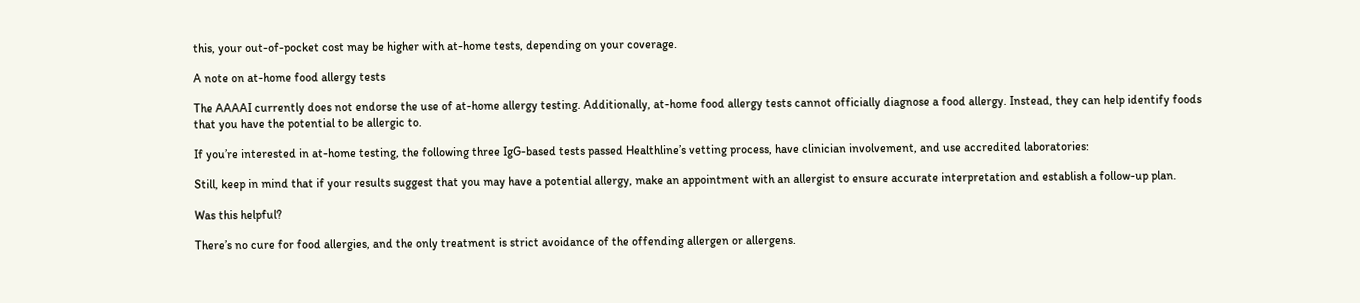this, your out-of-pocket cost may be higher with at-home tests, depending on your coverage.

A note on at-home food allergy tests

The AAAAI currently does not endorse the use of at-home allergy testing. Additionally, at-home food allergy tests cannot officially diagnose a food allergy. Instead, they can help identify foods that you have the potential to be allergic to.

If you’re interested in at-home testing, the following three IgG-based tests passed Healthline’s vetting process, have clinician involvement, and use accredited laboratories:

Still, keep in mind that if your results suggest that you may have a potential allergy, make an appointment with an allergist to ensure accurate interpretation and establish a follow-up plan.

Was this helpful?

There’s no cure for food allergies, and the only treatment is strict avoidance of the offending allergen or allergens.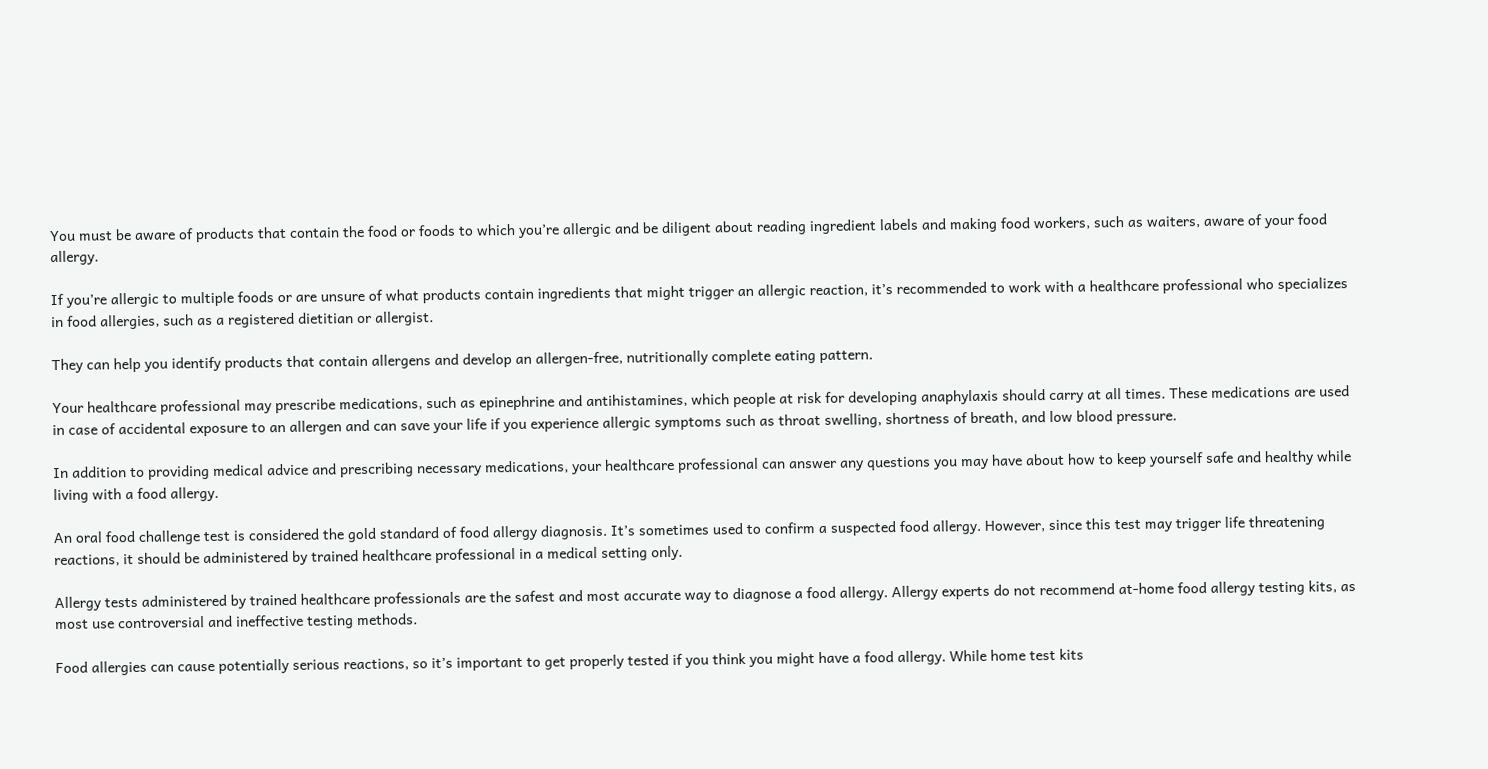You must be aware of products that contain the food or foods to which you’re allergic and be diligent about reading ingredient labels and making food workers, such as waiters, aware of your food allergy.

If you’re allergic to multiple foods or are unsure of what products contain ingredients that might trigger an allergic reaction, it’s recommended to work with a healthcare professional who specializes in food allergies, such as a registered dietitian or allergist.

They can help you identify products that contain allergens and develop an allergen-free, nutritionally complete eating pattern.

Your healthcare professional may prescribe medications, such as epinephrine and antihistamines, which people at risk for developing anaphylaxis should carry at all times. These medications are used in case of accidental exposure to an allergen and can save your life if you experience allergic symptoms such as throat swelling, shortness of breath, and low blood pressure.

In addition to providing medical advice and prescribing necessary medications, your healthcare professional can answer any questions you may have about how to keep yourself safe and healthy while living with a food allergy.

An oral food challenge test is considered the gold standard of food allergy diagnosis. It’s sometimes used to confirm a suspected food allergy. However, since this test may trigger life threatening reactions, it should be administered by trained healthcare professional in a medical setting only.

Allergy tests administered by trained healthcare professionals are the safest and most accurate way to diagnose a food allergy. Allergy experts do not recommend at-home food allergy testing kits, as most use controversial and ineffective testing methods.

Food allergies can cause potentially serious reactions, so it’s important to get properly tested if you think you might have a food allergy. While home test kits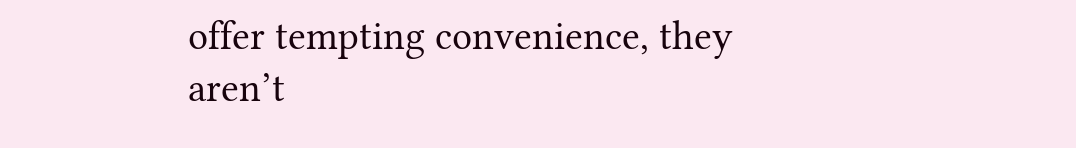offer tempting convenience, they aren’t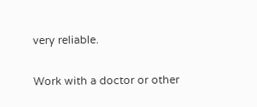very reliable.

Work with a doctor or other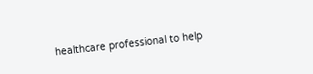healthcare professional to help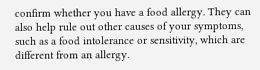confirm whether you have a food allergy. They can also help rule out other causes of your symptoms, such as a food intolerance or sensitivity, which are different from an allergy.